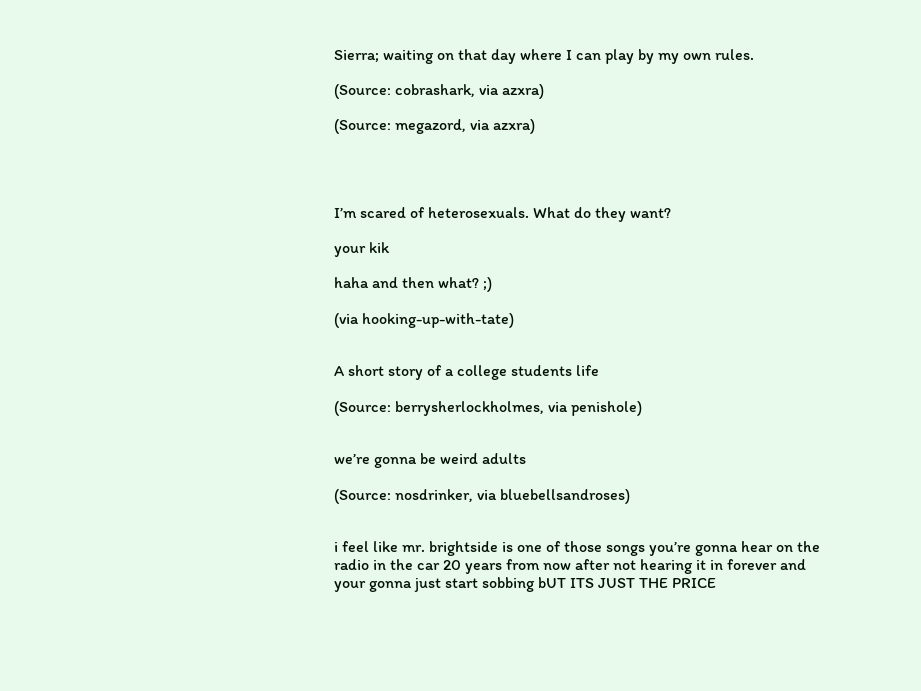Sierra; waiting on that day where I can play by my own rules.

(Source: cobrashark, via azxra)

(Source: megazord, via azxra)




I’m scared of heterosexuals. What do they want?

your kik

haha and then what? ;)

(via hooking-up-with-tate)


A short story of a college students life

(Source: berrysherlockholmes, via penishole)


we’re gonna be weird adults

(Source: nosdrinker, via bluebellsandroses)


i feel like mr. brightside is one of those songs you’re gonna hear on the radio in the car 20 years from now after not hearing it in forever and your gonna just start sobbing bUT ITS JUST THE PRICE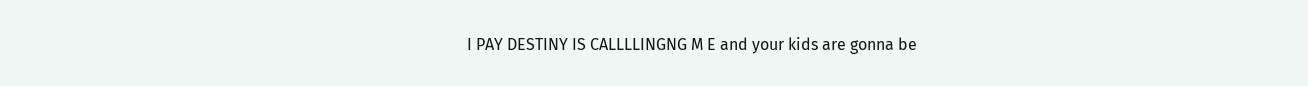I PAY DESTINY IS CALLLLINGNG M E and your kids are gonna be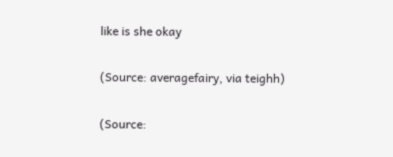like is she okay

(Source: averagefairy, via teighh)

(Source: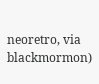neoretro, via blackmormon)